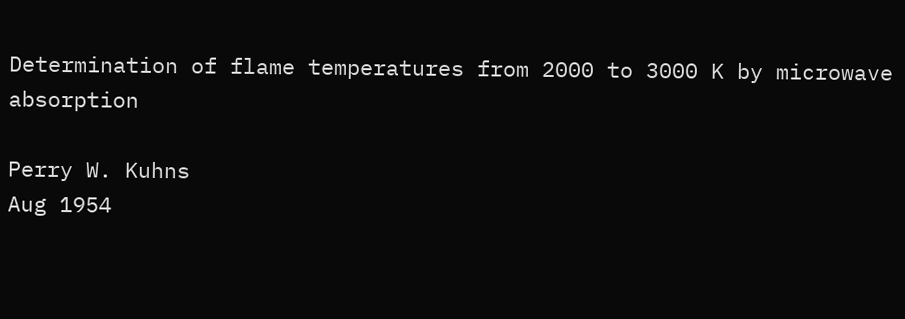Determination of flame temperatures from 2000 to 3000 K by microwave absorption

Perry W. Kuhns
Aug 1954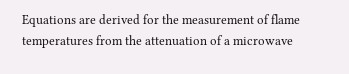Equations are derived for the measurement of flame temperatures from the attenuation of a microwave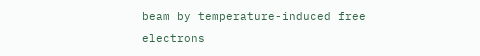beam by temperature-induced free electrons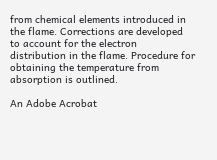from chemical elements introduced in the flame. Corrections are developed to account for the electron distribution in the flame. Procedure for obtaining the temperature from absorption is outlined.

An Adobe Acrobat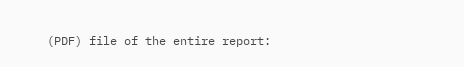(PDF) file of the entire report: